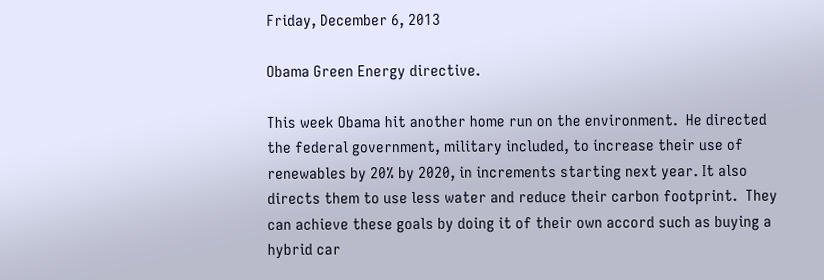Friday, December 6, 2013

Obama Green Energy directive.

This week Obama hit another home run on the environment.  He directed the federal government, military included, to increase their use of renewables by 20% by 2020, in increments starting next year. It also directs them to use less water and reduce their carbon footprint.  They can achieve these goals by doing it of their own accord such as buying a hybrid car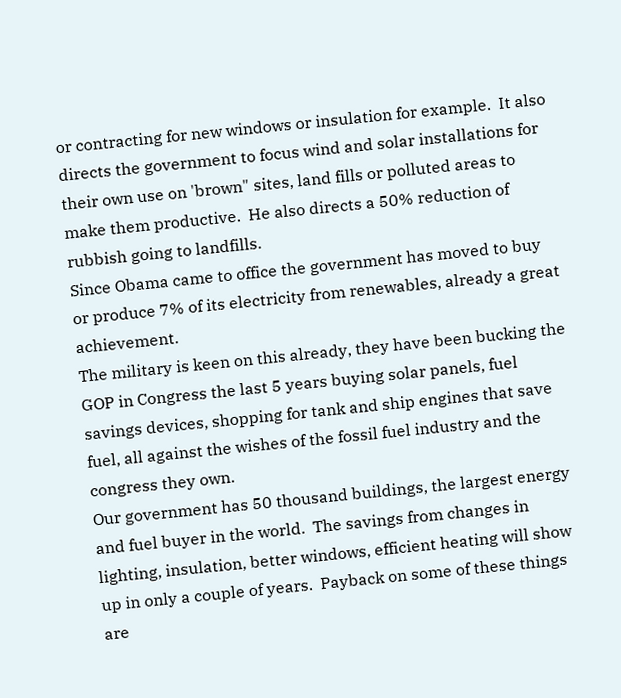or contracting for new windows or insulation for example.  It also directs the government to focus wind and solar installations for their own use on 'brown" sites, land fills or polluted areas to make them productive.  He also directs a 50% reduction of rubbish going to landfills.
Since Obama came to office the government has moved to buy or produce 7% of its electricity from renewables, already a great achievement.
The military is keen on this already, they have been bucking the GOP in Congress the last 5 years buying solar panels, fuel savings devices, shopping for tank and ship engines that save fuel, all against the wishes of the fossil fuel industry and the congress they own.
Our government has 50 thousand buildings, the largest energy and fuel buyer in the world.  The savings from changes in lighting, insulation, better windows, efficient heating will show up in only a couple of years.  Payback on some of these things are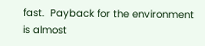fast.  Payback for the environment is almost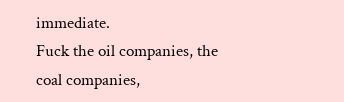immediate.
Fuck the oil companies, the coal companies,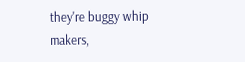they're buggy whip makers,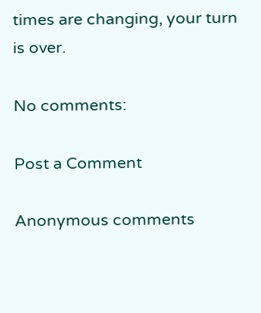times are changing, your turn is over.

No comments:

Post a Comment

Anonymous comments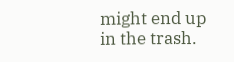might end up in the trash.